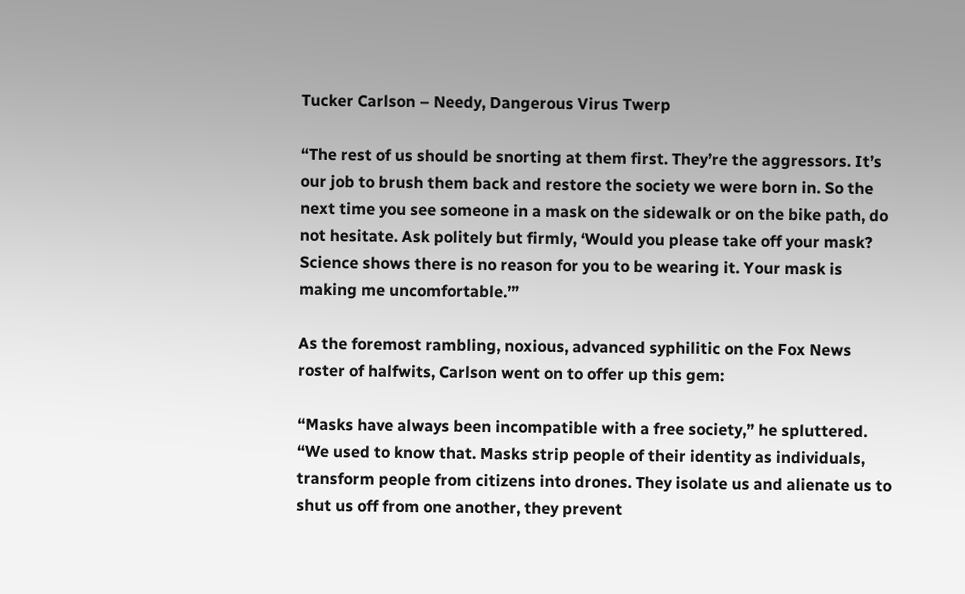Tucker Carlson – Needy, Dangerous Virus Twerp

“The rest of us should be snorting at them first. They’re the aggressors. It’s our job to brush them back and restore the society we were born in. So the next time you see someone in a mask on the sidewalk or on the bike path, do not hesitate. Ask politely but firmly, ‘Would you please take off your mask? Science shows there is no reason for you to be wearing it. Your mask is making me uncomfortable.’”

As the foremost rambling, noxious, advanced syphilitic on the Fox News roster of halfwits, Carlson went on to offer up this gem:

“Masks have always been incompatible with a free society,” he spluttered. “We used to know that. Masks strip people of their identity as individuals, transform people from citizens into drones. They isolate us and alienate us to shut us off from one another, they prevent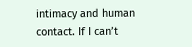intimacy and human contact. If I can’t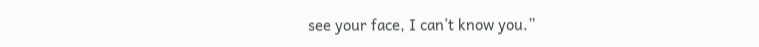see your face, I can’t know you.”